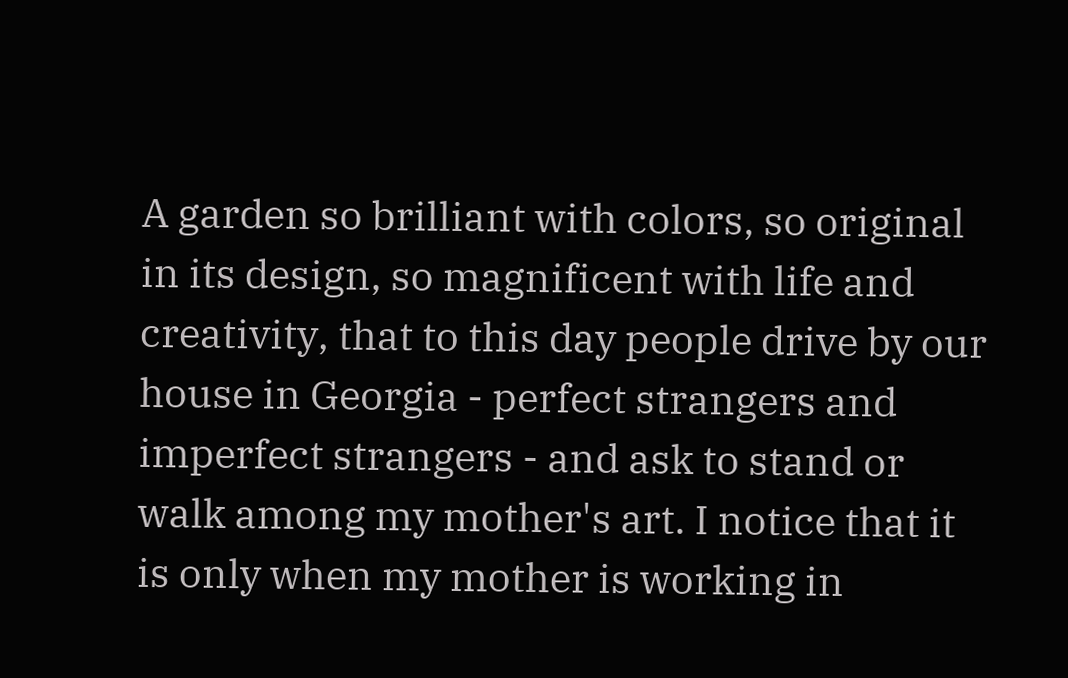A garden so brilliant with colors, so original in its design, so magnificent with life and creativity, that to this day people drive by our house in Georgia - perfect strangers and imperfect strangers - and ask to stand or walk among my mother's art. I notice that it is only when my mother is working in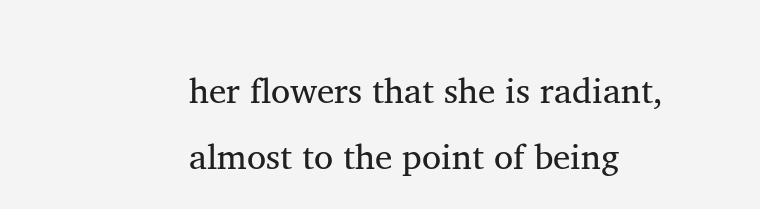her flowers that she is radiant, almost to the point of being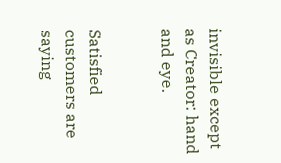invisible except as Creator: hand and eye.


Satisfied customers are saying